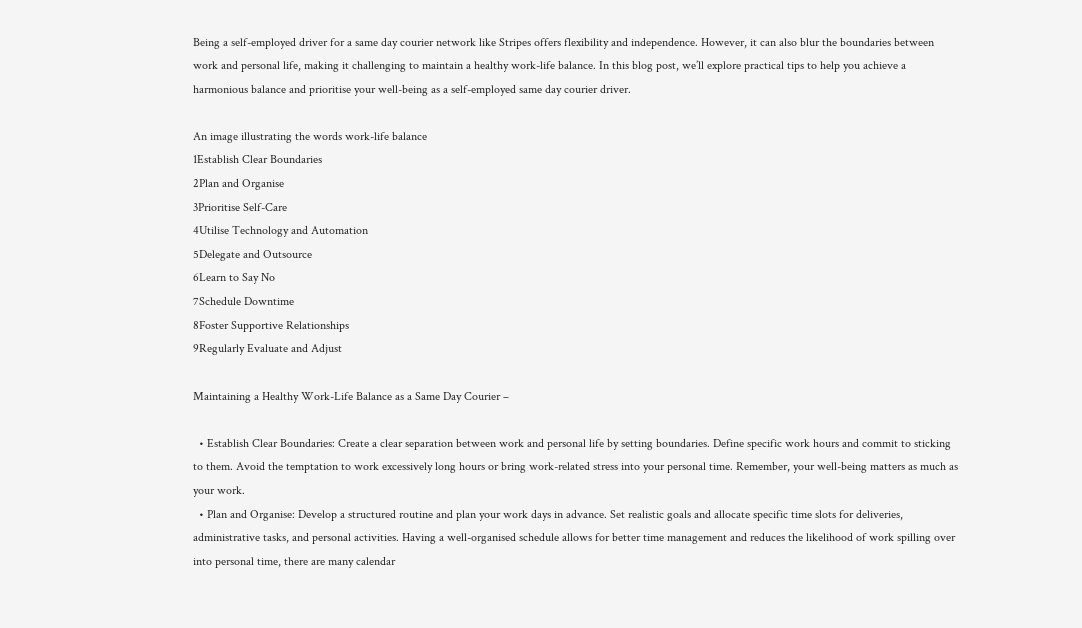Being a self-employed driver for a same day courier network like Stripes offers flexibility and independence. However, it can also blur the boundaries between work and personal life, making it challenging to maintain a healthy work-life balance. In this blog post, we’ll explore practical tips to help you achieve a harmonious balance and prioritise your well-being as a self-employed same day courier driver.

An image illustrating the words work-life balance
1Establish Clear Boundaries
2Plan and Organise
3Prioritise Self-Care
4Utilise Technology and Automation
5Delegate and Outsource
6Learn to Say No
7Schedule Downtime
8Foster Supportive Relationships
9Regularly Evaluate and Adjust

Maintaining a Healthy Work-Life Balance as a Same Day Courier –

  • Establish Clear Boundaries: Create a clear separation between work and personal life by setting boundaries. Define specific work hours and commit to sticking to them. Avoid the temptation to work excessively long hours or bring work-related stress into your personal time. Remember, your well-being matters as much as your work.
  • Plan and Organise: Develop a structured routine and plan your work days in advance. Set realistic goals and allocate specific time slots for deliveries, administrative tasks, and personal activities. Having a well-organised schedule allows for better time management and reduces the likelihood of work spilling over into personal time, there are many calendar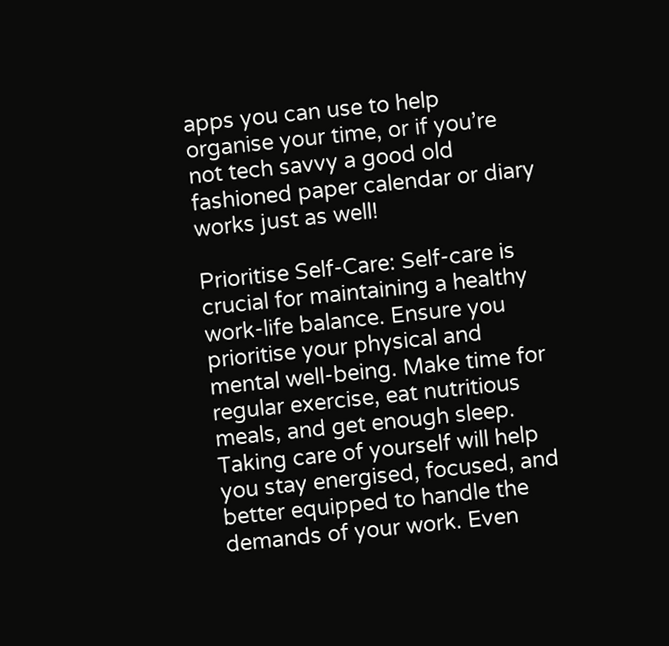apps you can use to help organise your time, or if you’re not tech savvy a good old fashioned paper calendar or diary works just as well!

Prioritise Self-Care: Self-care is crucial for maintaining a healthy work-life balance. Ensure you prioritise your physical and mental well-being. Make time for regular exercise, eat nutritious meals, and get enough sleep. Taking care of yourself will help you stay energised, focused, and better equipped to handle the demands of your work. Even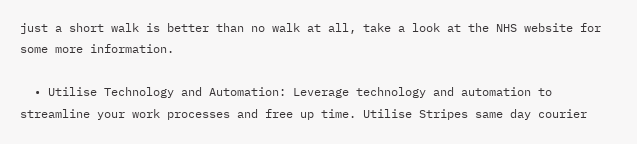just a short walk is better than no walk at all, take a look at the NHS website for some more information.

  • Utilise Technology and Automation: Leverage technology and automation to streamline your work processes and free up time. Utilise Stripes same day courier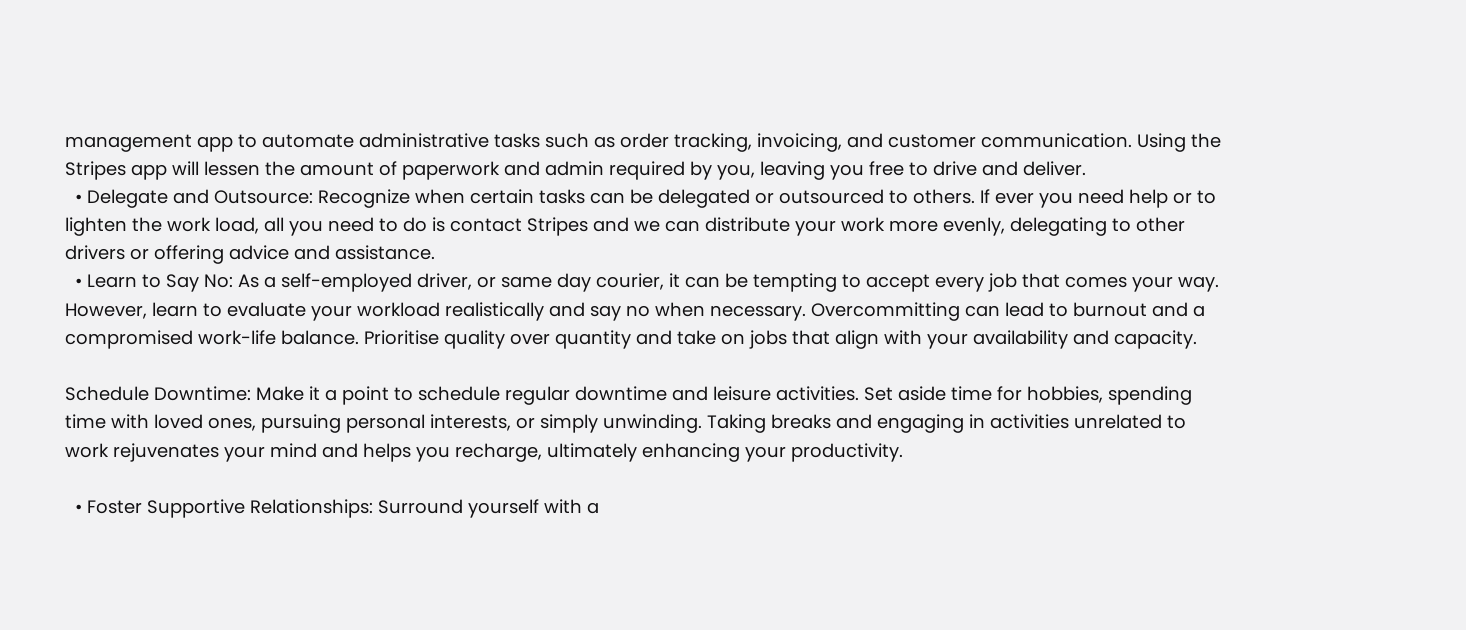management app to automate administrative tasks such as order tracking, invoicing, and customer communication. Using the Stripes app will lessen the amount of paperwork and admin required by you, leaving you free to drive and deliver.
  • Delegate and Outsource: Recognize when certain tasks can be delegated or outsourced to others. If ever you need help or to lighten the work load, all you need to do is contact Stripes and we can distribute your work more evenly, delegating to other drivers or offering advice and assistance.
  • Learn to Say No: As a self-employed driver, or same day courier, it can be tempting to accept every job that comes your way. However, learn to evaluate your workload realistically and say no when necessary. Overcommitting can lead to burnout and a compromised work-life balance. Prioritise quality over quantity and take on jobs that align with your availability and capacity.

Schedule Downtime: Make it a point to schedule regular downtime and leisure activities. Set aside time for hobbies, spending time with loved ones, pursuing personal interests, or simply unwinding. Taking breaks and engaging in activities unrelated to work rejuvenates your mind and helps you recharge, ultimately enhancing your productivity.

  • Foster Supportive Relationships: Surround yourself with a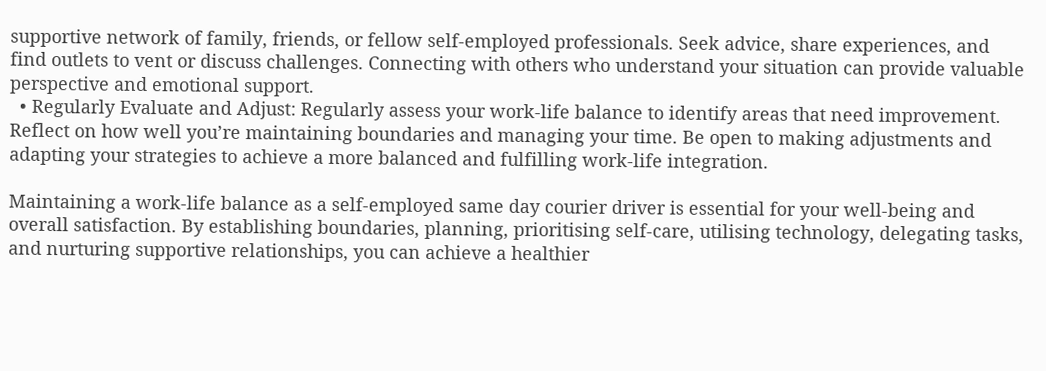supportive network of family, friends, or fellow self-employed professionals. Seek advice, share experiences, and find outlets to vent or discuss challenges. Connecting with others who understand your situation can provide valuable perspective and emotional support.
  • Regularly Evaluate and Adjust: Regularly assess your work-life balance to identify areas that need improvement. Reflect on how well you’re maintaining boundaries and managing your time. Be open to making adjustments and adapting your strategies to achieve a more balanced and fulfilling work-life integration.

Maintaining a work-life balance as a self-employed same day courier driver is essential for your well-being and overall satisfaction. By establishing boundaries, planning, prioritising self-care, utilising technology, delegating tasks, and nurturing supportive relationships, you can achieve a healthier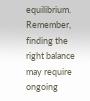equilibrium. Remember, finding the right balance may require ongoing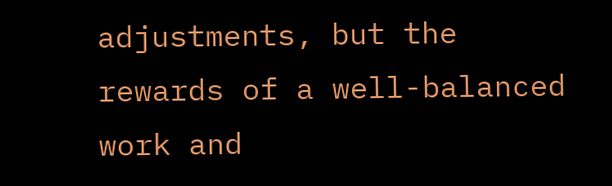adjustments, but the rewards of a well-balanced work and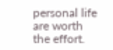personal life are worth the effort.